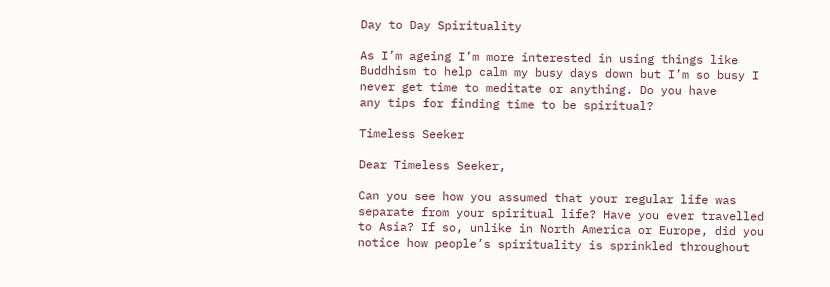Day to Day Spirituality

As I’m ageing I’m more interested in using things like Buddhism to help calm my busy days down but I’m so busy I never get time to meditate or anything. Do you have
any tips for finding time to be spiritual?

Timeless Seeker

Dear Timeless Seeker,

Can you see how you assumed that your regular life was separate from your spiritual life? Have you ever travelled to Asia? If so, unlike in North America or Europe, did you notice how people’s spirituality is sprinkled throughout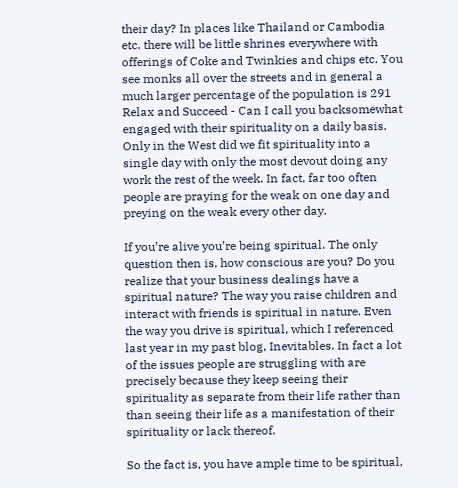their day? In places like Thailand or Cambodia etc. there will be little shrines everywhere with offerings of Coke and Twinkies and chips etc. You see monks all over the streets and in general a much larger percentage of the population is 291 Relax and Succeed - Can I call you backsomewhat engaged with their spirituality on a daily basis. Only in the West did we fit spirituality into a single day with only the most devout doing any work the rest of the week. In fact, far too often people are praying for the weak on one day and preying on the weak every other day.

If you’re alive you’re being spiritual. The only question then is, how conscious are you? Do you realize that your business dealings have a spiritual nature? The way you raise children and interact with friends is spiritual in nature. Even the way you drive is spiritual, which I referenced last year in my past blog, Inevitables. In fact a lot of the issues people are struggling with are precisely because they keep seeing their spirituality as separate from their life rather than than seeing their life as a manifestation of their spirituality or lack thereof.

So the fact is, you have ample time to be spiritual,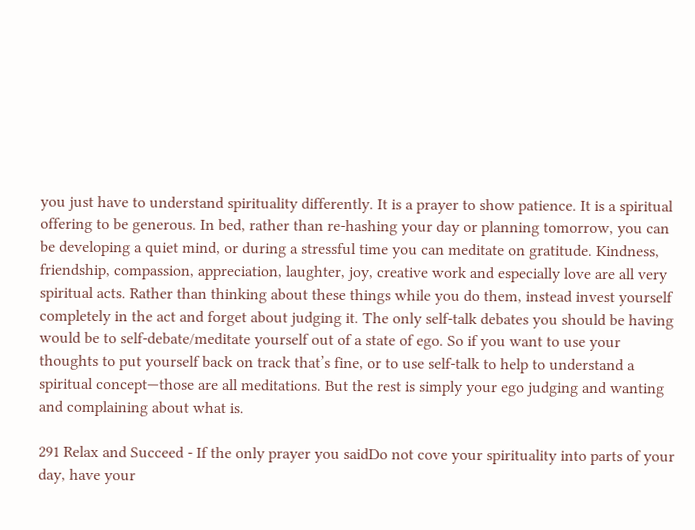you just have to understand spirituality differently. It is a prayer to show patience. It is a spiritual offering to be generous. In bed, rather than re-hashing your day or planning tomorrow, you can be developing a quiet mind, or during a stressful time you can meditate on gratitude. Kindness, friendship, compassion, appreciation, laughter, joy, creative work and especially love are all very spiritual acts. Rather than thinking about these things while you do them, instead invest yourself completely in the act and forget about judging it. The only self-talk debates you should be having would be to self-debate/meditate yourself out of a state of ego. So if you want to use your thoughts to put yourself back on track that’s fine, or to use self-talk to help to understand a spiritual concept—those are all meditations. But the rest is simply your ego judging and wanting and complaining about what is.

291 Relax and Succeed - If the only prayer you saidDo not cove your spirituality into parts of your day, have your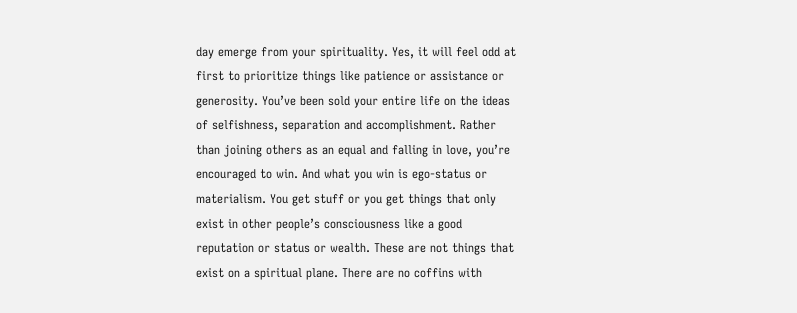day emerge from your spirituality. Yes, it will feel odd at first to prioritize things like patience or assistance or generosity. You’ve been sold your entire life on the ideas of selfishness, separation and accomplishment. Rather than joining others as an equal and falling in love, you’re encouraged to win. And what you win is ego-status or materialism. You get stuff or you get things that only exist in other people’s consciousness like a good reputation or status or wealth. These are not things that exist on a spiritual plane. There are no coffins with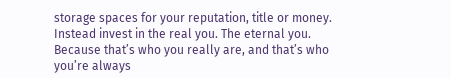storage spaces for your reputation, title or money. Instead invest in the real you. The eternal you. Because that’s who you really are, and that’s who you’re always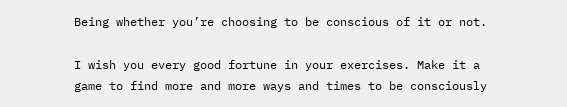Being whether you’re choosing to be conscious of it or not.

I wish you every good fortune in your exercises. Make it a game to find more and more ways and times to be consciously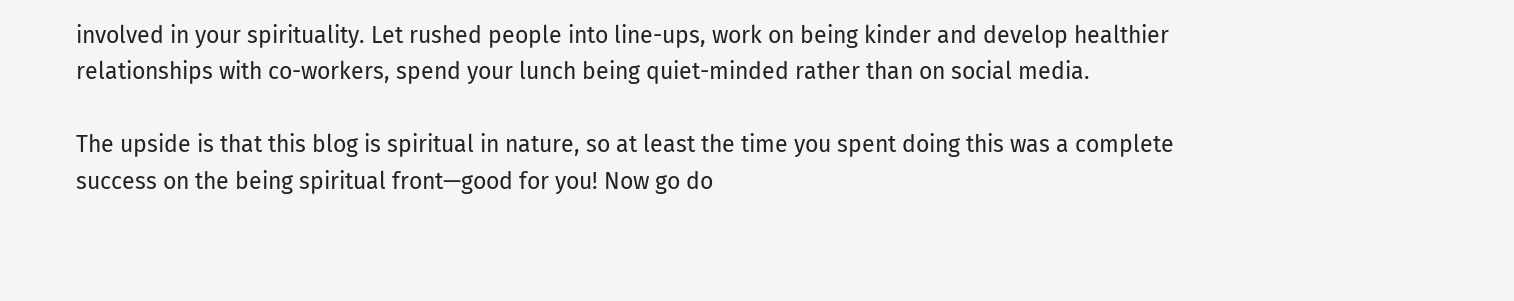involved in your spirituality. Let rushed people into line-ups, work on being kinder and develop healthier relationships with co-workers, spend your lunch being quiet-minded rather than on social media.

The upside is that this blog is spiritual in nature, so at least the time you spent doing this was a complete success on the being spiritual front—good for you! Now go do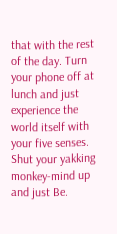that with the rest of the day. Turn your phone off at lunch and just experience the world itself with your five senses. Shut your yakking monkey-mind up and just Be.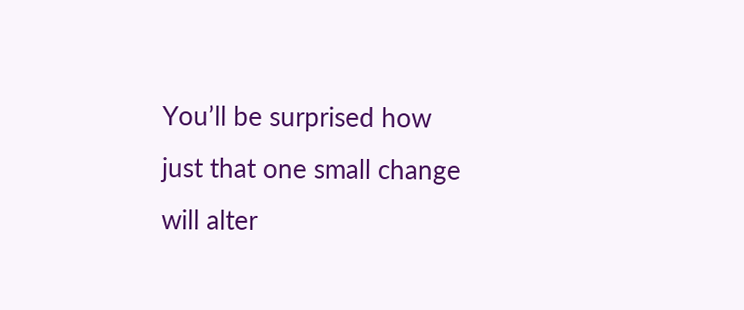You’ll be surprised how just that one small change will alter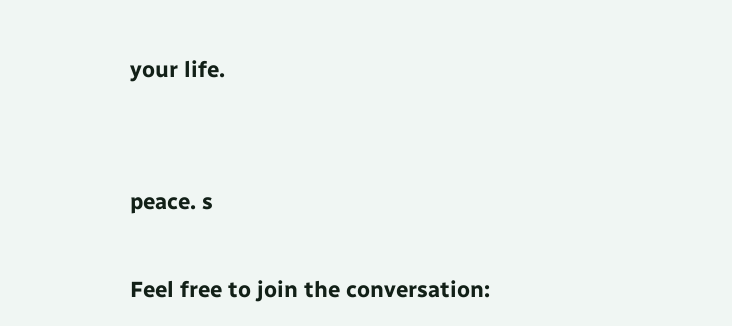your life.


peace. s

Feel free to join the conversation: